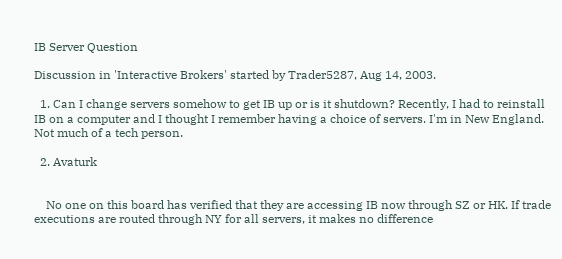IB Server Question

Discussion in 'Interactive Brokers' started by Trader5287, Aug 14, 2003.

  1. Can I change servers somehow to get IB up or is it shutdown? Recently, I had to reinstall IB on a computer and I thought I remember having a choice of servers. I'm in New England. Not much of a tech person.

  2. Avaturk


    No one on this board has verified that they are accessing IB now through SZ or HK. If trade executions are routed through NY for all servers, it makes no difference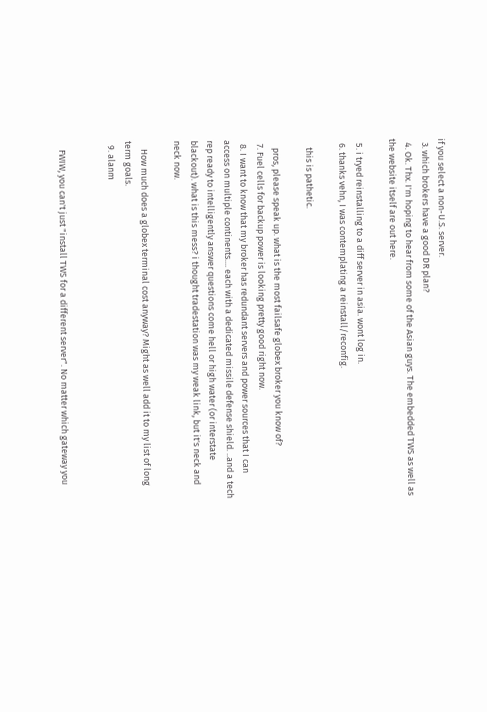if you select a non-U.S. server.
  3. which brokers have a good DR plan?
  4. Ok. Thx. I'm hoping to hear from some of the Asian guys. The embedded TWS as well as the website itself are out here.

  5. i tryed reinstalling to a diff server in asia. wont log in.
  6. thanks vehn, I was contemplating a reinstall/reconfig.

    this is pathetic.

    pros, please speak up. what is the most failsafe globex broker you know of?
  7. Fuel cells for backup power is looking pretty good right now.
  8. I want to know that my broker has redundant servers and power sources that I can access on multiple continents.... each with a dedicated missile defense shield. ..and a tech rep ready to intelligently answer questions come hell or high water (or interstate blackout). what is this mess? i thought tradestation was my weak link, but it's neck and neck now.

    How much does a globex terminal cost anyway? Might as well add it to my list of long term goals.
  9. alanm


    FWIW, you can't just "install TWS for a different server". No matter which gateway you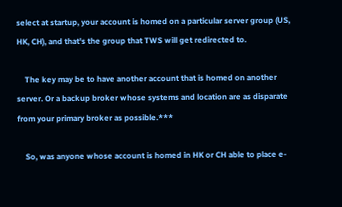select at startup, your account is homed on a particular server group (US, HK, CH), and that's the group that TWS will get redirected to.

    The key may be to have another account that is homed on another server. Or a backup broker whose systems and location are as disparate from your primary broker as possible.***

    So, was anyone whose account is homed in HK or CH able to place e-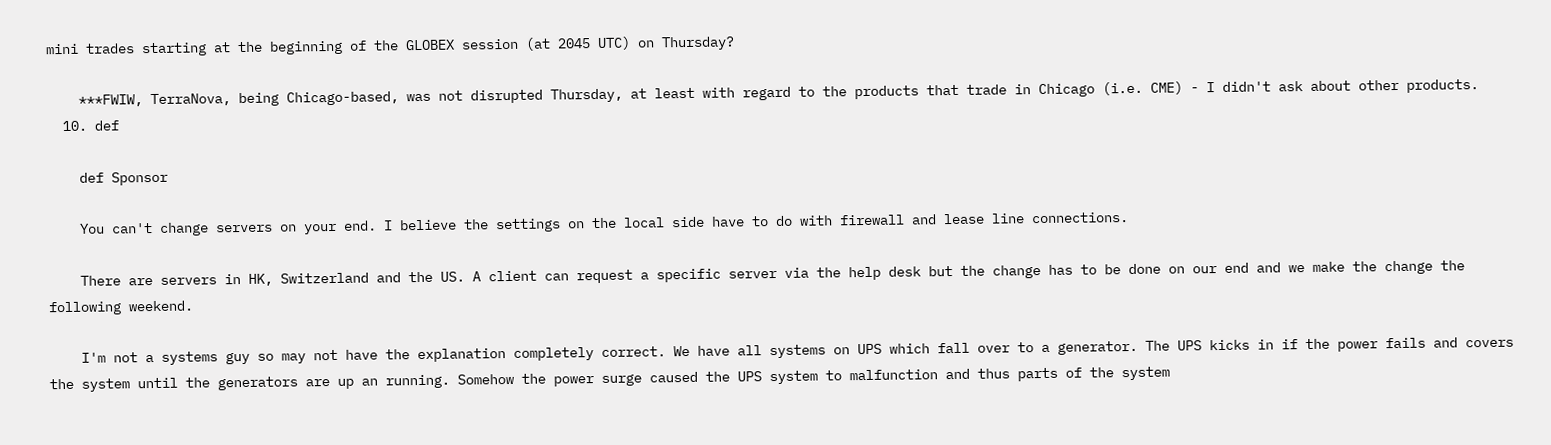mini trades starting at the beginning of the GLOBEX session (at 2045 UTC) on Thursday?

    ***FWIW, TerraNova, being Chicago-based, was not disrupted Thursday, at least with regard to the products that trade in Chicago (i.e. CME) - I didn't ask about other products.
  10. def

    def Sponsor

    You can't change servers on your end. I believe the settings on the local side have to do with firewall and lease line connections.

    There are servers in HK, Switzerland and the US. A client can request a specific server via the help desk but the change has to be done on our end and we make the change the following weekend.

    I'm not a systems guy so may not have the explanation completely correct. We have all systems on UPS which fall over to a generator. The UPS kicks in if the power fails and covers the system until the generators are up an running. Somehow the power surge caused the UPS system to malfunction and thus parts of the system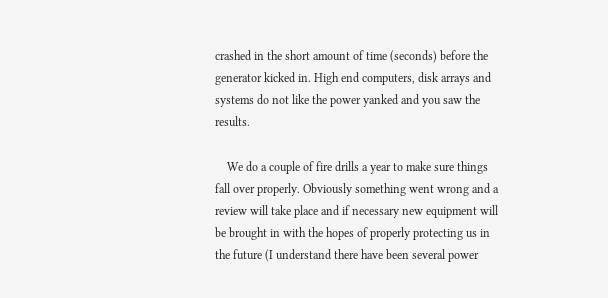crashed in the short amount of time (seconds) before the generator kicked in. High end computers, disk arrays and systems do not like the power yanked and you saw the results.

    We do a couple of fire drills a year to make sure things fall over properly. Obviously something went wrong and a review will take place and if necessary new equipment will be brought in with the hopes of properly protecting us in the future (I understand there have been several power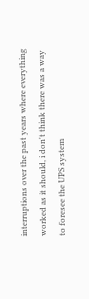interruptions over the past years where everything worked as it should, i don't think there was a way to foresee the UPS system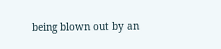being blown out by an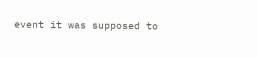event it was supposed to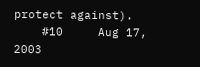protect against).
    #10     Aug 17, 2003